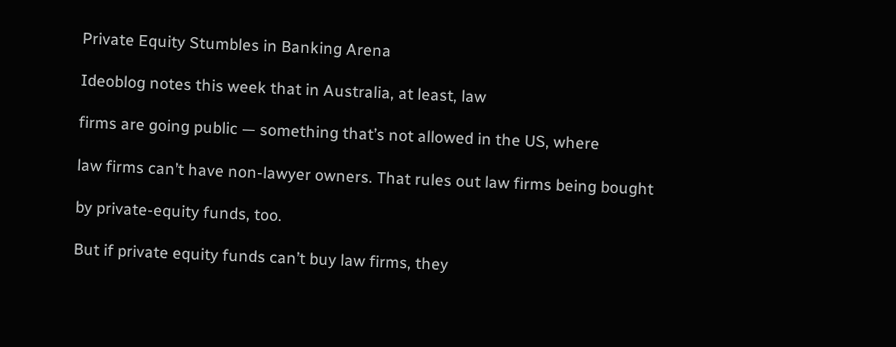Private Equity Stumbles in Banking Arena

Ideoblog notes this week that in Australia, at least, law

firms are going public — something that’s not allowed in the US, where

law firms can’t have non-lawyer owners. That rules out law firms being bought

by private-equity funds, too.

But if private equity funds can’t buy law firms, they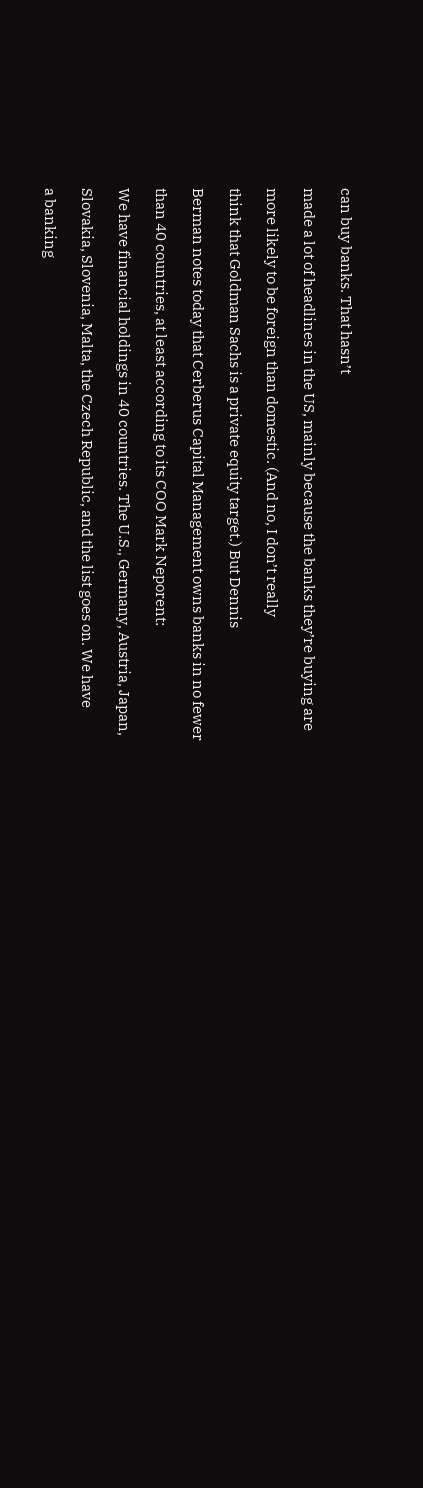can buy banks. That hasn’t

made a lot of headlines in the US, mainly because the banks they’re buying are

more likely to be foreign than domestic. (And no, I don’t really

think that Goldman Sachs is a private equity target.) But Dennis

Berman notes today that Cerberus Capital Management owns banks in no fewer

than 40 countries, at least according to its COO Mark Neporent:

We have financial holdings in 40 countries. The U.S., Germany, Austria, Japan,

Slovakia, Slovenia, Malta, the Czech Republic, and the list goes on. We have

a banking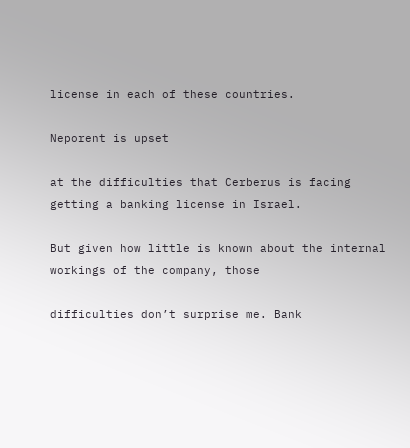license in each of these countries.

Neporent is upset

at the difficulties that Cerberus is facing getting a banking license in Israel.

But given how little is known about the internal workings of the company, those

difficulties don’t surprise me. Bank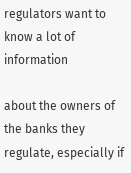regulators want to know a lot of information

about the owners of the banks they regulate, especially if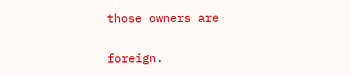those owners are

foreign.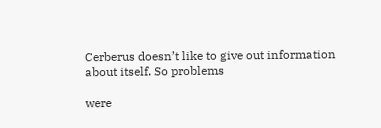Cerberus doesn’t like to give out information about itself. So problems

were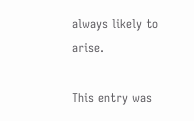always likely to arise.

This entry was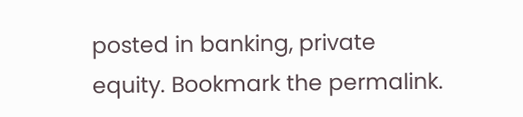posted in banking, private equity. Bookmark the permalink.